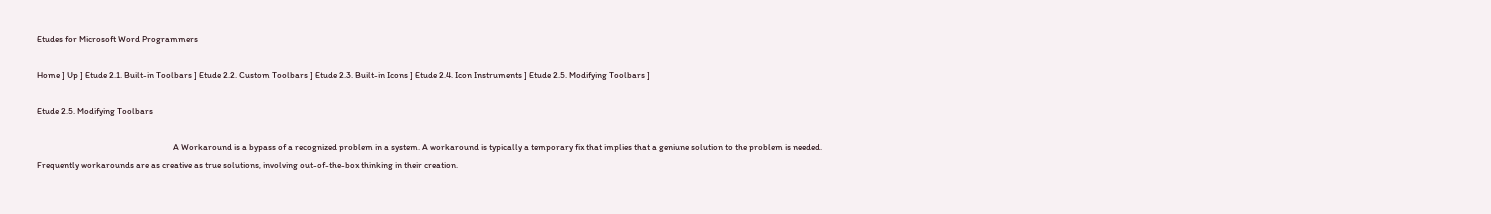Etudes for Microsoft Word Programmers

Home ] Up ] Etude 2.1. Built-in Toolbars ] Etude 2.2. Custom Toolbars ] Etude 2.3. Built-in Icons ] Etude 2.4. Icon Instruments ] Etude 2.5. Modifying Toolbars ]

Etude 2.5. Modifying Toolbars

                                                                    A Workaround is a bypass of a recognized problem in a system. A workaround is typically a temporary fix that implies that a geniune solution to the problem is needed.
Frequently workarounds are as creative as true solutions, involving out-of-the-box thinking in their creation.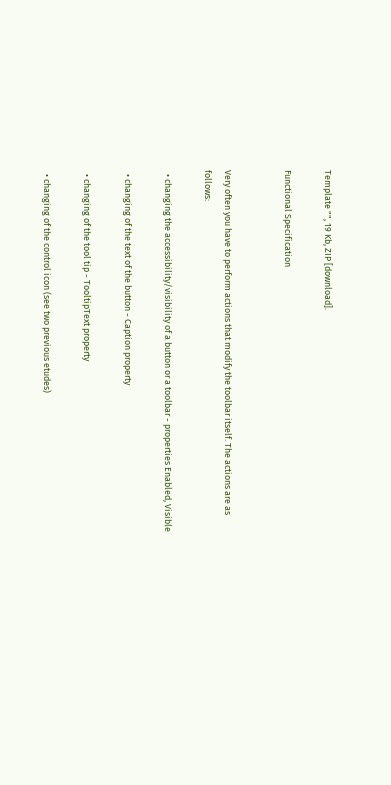Template "", 19 Kb, ZIP [download].

Functional Specification


Very often you have to perform actions that modify the toolbar itself. The actions are as follows:

  • changing the accessibility/visibility of a button or a toolbar - properties Enabled, Visible

  • changing of the text of the button - Caption property

  • changing of the tool tip - TooltipText property

  • changing of the control icon (see two previous etudes)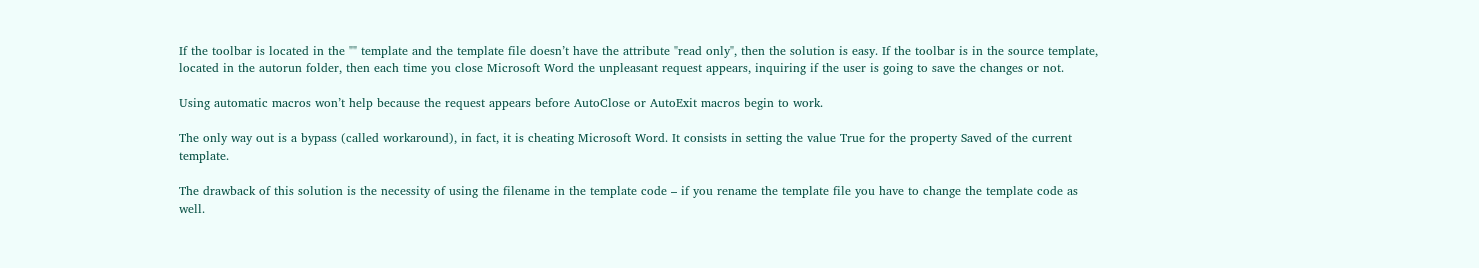If the toolbar is located in the "" template and the template file doesn’t have the attribute "read only", then the solution is easy. If the toolbar is in the source template, located in the autorun folder, then each time you close Microsoft Word the unpleasant request appears, inquiring if the user is going to save the changes or not.

Using automatic macros won’t help because the request appears before AutoClose or AutoExit macros begin to work.

The only way out is a bypass (called workaround), in fact, it is cheating Microsoft Word. It consists in setting the value True for the property Saved of the current template.

The drawback of this solution is the necessity of using the filename in the template code – if you rename the template file you have to change the template code as well.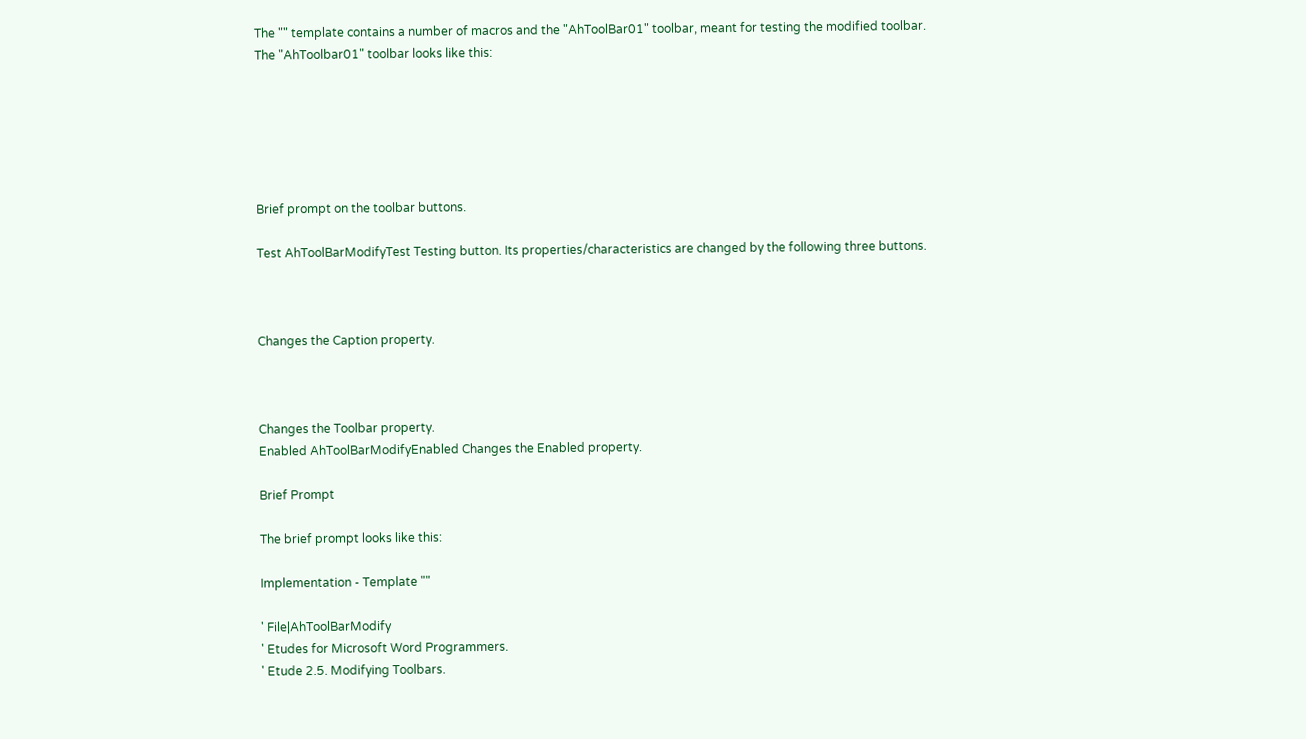The "" template contains a number of macros and the "AhToolBar01" toolbar, meant for testing the modified toolbar. The "AhToolbar01" toolbar looks like this:






Brief prompt on the toolbar buttons.

Test AhToolBarModifyTest Testing button. Its properties/characteristics are changed by the following three buttons.



Changes the Caption property.



Changes the Toolbar property.
Enabled AhToolBarModifyEnabled Changes the Enabled property.

Brief Prompt

The brief prompt looks like this:

Implementation - Template ""

' File|AhToolBarModify
' Etudes for Microsoft Word Programmers.
' Etude 2.5. Modifying Toolbars.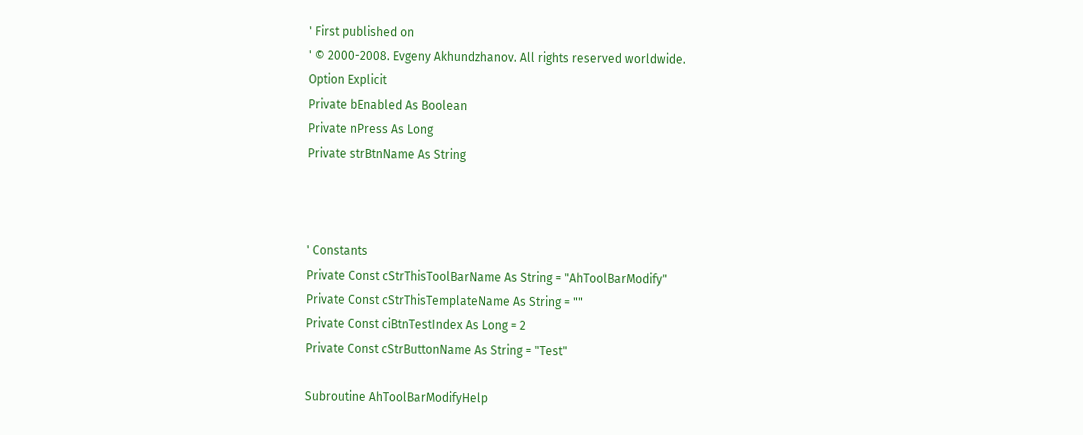' First published on
' © 2000-2008. Evgeny Akhundzhanov. All rights reserved worldwide.
Option Explicit
Private bEnabled As Boolean
Private nPress As Long
Private strBtnName As String



' Constants
Private Const cStrThisToolBarName As String = "AhToolBarModify"
Private Const cStrThisTemplateName As String = ""
Private Const ciBtnTestIndex As Long = 2
Private Const cStrButtonName As String = "Test"

Subroutine AhToolBarModifyHelp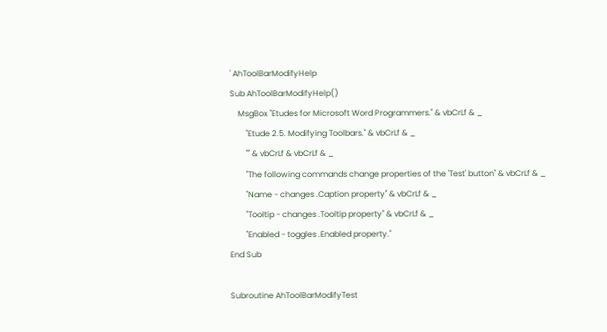' AhToolBarModifyHelp
Sub AhToolBarModifyHelp()
    MsgBox "Etudes for Microsoft Word Programmers." & vbCrLf & _
        "Etude 2.5. Modifying Toolbars." & vbCrLf & _
        "" & vbCrLf & vbCrLf & _
        "The following commands change properties of the 'Test' button" & vbCrLf & _
        "Name - changes .Caption property" & vbCrLf & _
        "Tooltip - changes .Tooltip property" & vbCrLf & _
        "Enabled - toggles .Enabled property."
End Sub

Subroutine AhToolBarModifyTest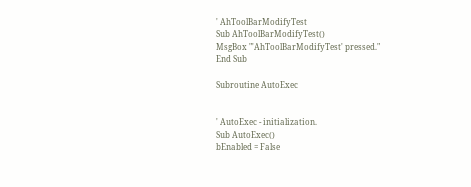' AhToolBarModifyTest
Sub AhToolBarModifyTest()
MsgBox "'AhToolBarModifyTest' pressed."
End Sub

Subroutine AutoExec


' AutoExec - initialization.
Sub AutoExec()
bEnabled = False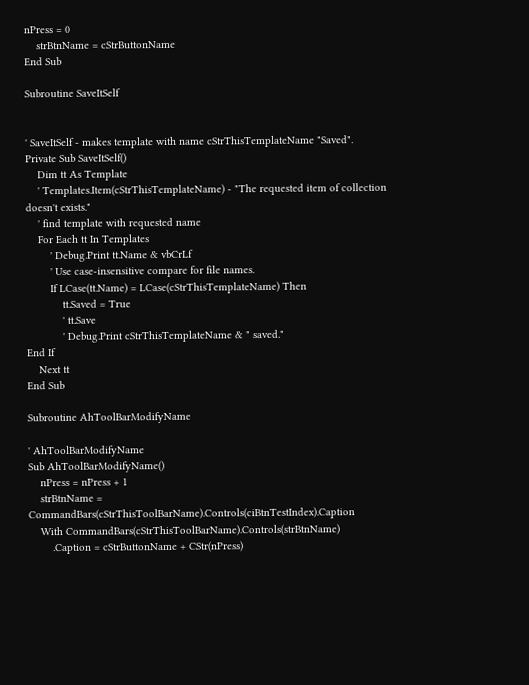nPress = 0
    strBtnName = cStrButtonName
End Sub

Subroutine SaveItSelf


' SaveItSelf - makes template with name cStrThisTemplateName "Saved".
Private Sub SaveItSelf()
    Dim tt As Template
    ' Templates.Item(cStrThisTemplateName) - "The requested item of collection doesn't exists."
    ' find template with requested name
    For Each tt In Templates
        ' Debug.Print tt.Name & vbCrLf
        ' Use case-insensitive compare for file names.
        If LCase(tt.Name) = LCase(cStrThisTemplateName) Then
            tt.Saved = True
            ' tt.Save
            ' Debug.Print cStrThisTemplateName & " saved."
End If
    Next tt
End Sub

Subroutine AhToolBarModifyName

' AhToolBarModifyName
Sub AhToolBarModifyName()
    nPress = nPress + 1
    strBtnName = CommandBars(cStrThisToolBarName).Controls(ciBtnTestIndex).Caption
    With CommandBars(cStrThisToolBarName).Controls(strBtnName)
        .Caption = cStrButtonName + CStr(nPress)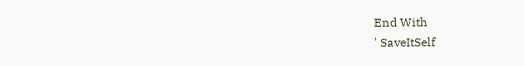End With
' SaveItSelf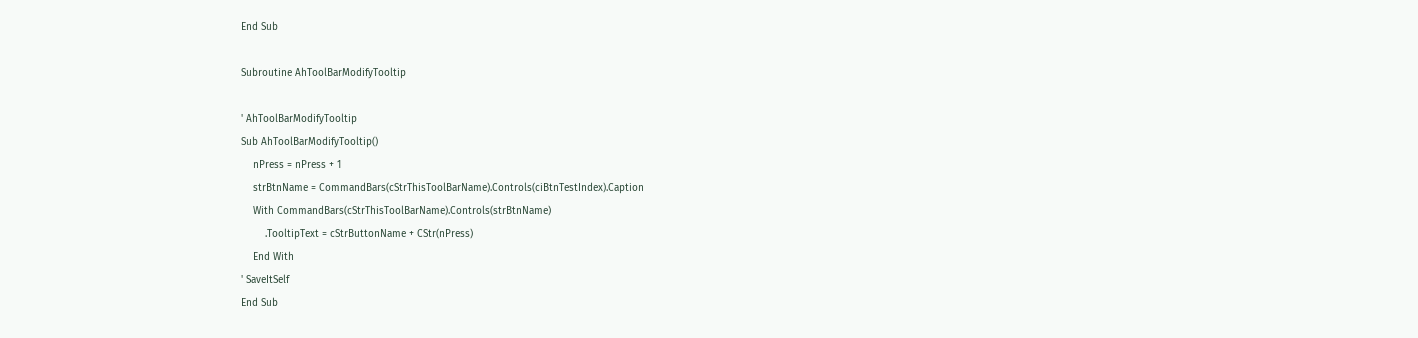End Sub

Subroutine AhToolBarModifyTooltip

' AhToolBarModifyTooltip
Sub AhToolBarModifyTooltip()
    nPress = nPress + 1
    strBtnName = CommandBars(cStrThisToolBarName).Controls(ciBtnTestIndex).Caption
    With CommandBars(cStrThisToolBarName).Controls(strBtnName)
        .TooltipText = cStrButtonName + CStr(nPress)
    End With
' SaveItSelf
End Sub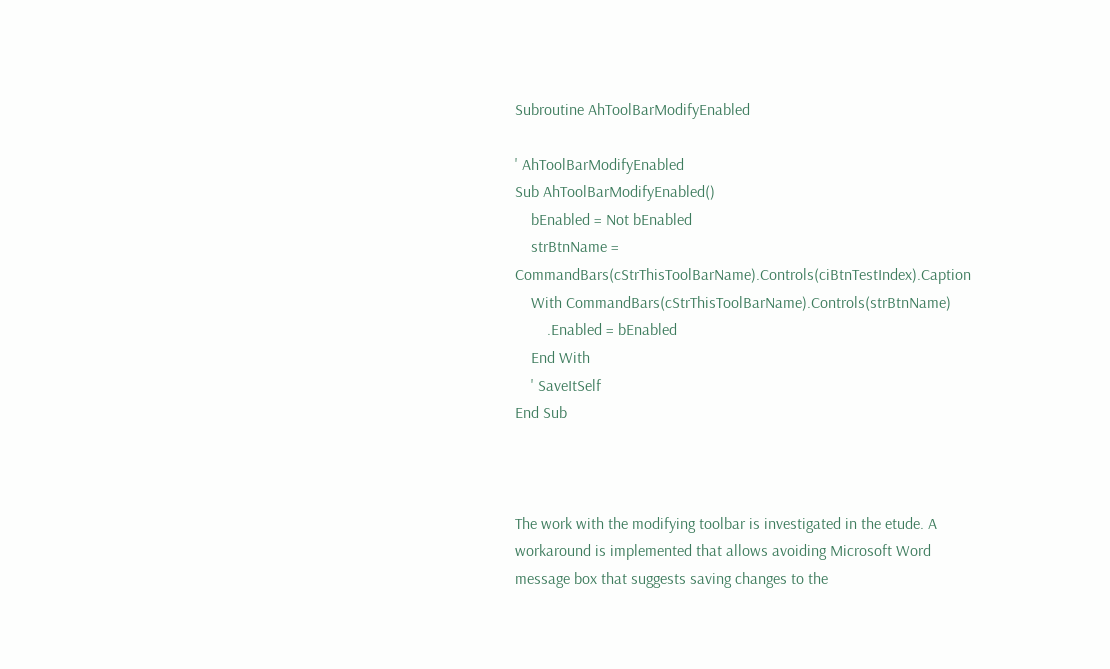Subroutine AhToolBarModifyEnabled

' AhToolBarModifyEnabled
Sub AhToolBarModifyEnabled()
    bEnabled = Not bEnabled
    strBtnName = CommandBars(cStrThisToolBarName).Controls(ciBtnTestIndex).Caption
    With CommandBars(cStrThisToolBarName).Controls(strBtnName)
        .Enabled = bEnabled
    End With
    ' SaveItSelf
End Sub



The work with the modifying toolbar is investigated in the etude. A workaround is implemented that allows avoiding Microsoft Word message box that suggests saving changes to the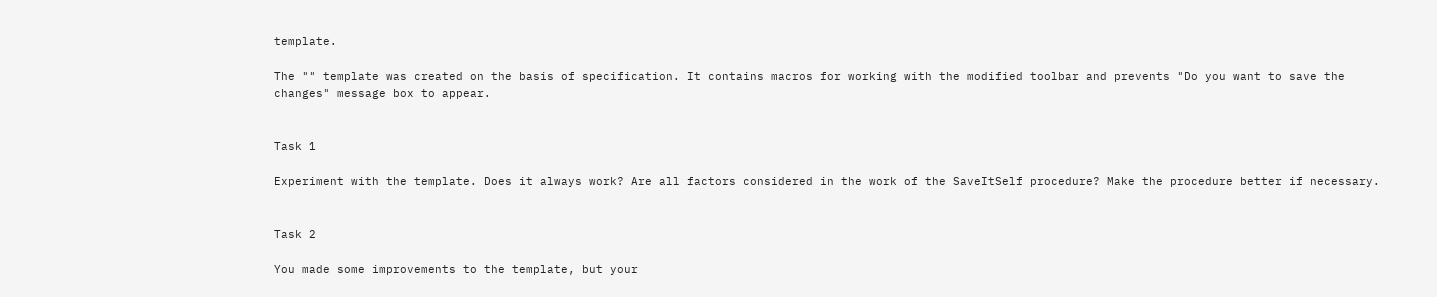template.

The "" template was created on the basis of specification. It contains macros for working with the modified toolbar and prevents "Do you want to save the changes" message box to appear.


Task 1

Experiment with the template. Does it always work? Are all factors considered in the work of the SaveItSelf procedure? Make the procedure better if necessary.


Task 2

You made some improvements to the template, but your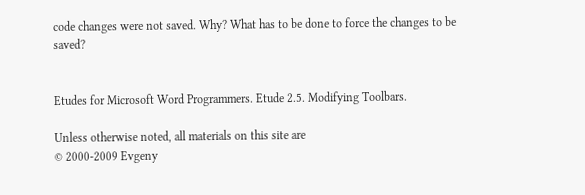code changes were not saved. Why? What has to be done to force the changes to be saved?


Etudes for Microsoft Word Programmers. Etude 2.5. Modifying Toolbars.

Unless otherwise noted, all materials on this site are
© 2000-2009 Evgeny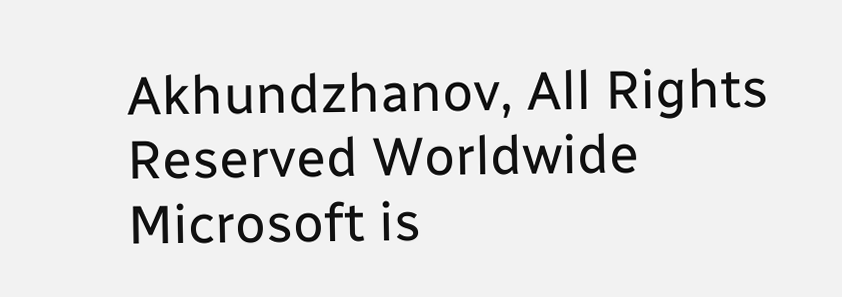Akhundzhanov, All Rights Reserved Worldwide
Microsoft is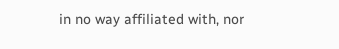in no way affiliated with, nor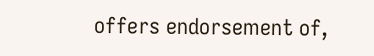offers endorsement of,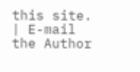this site. | E-mail the Author